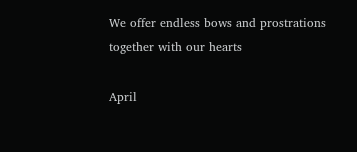We offer endless bows and prostrations together with our hearts

April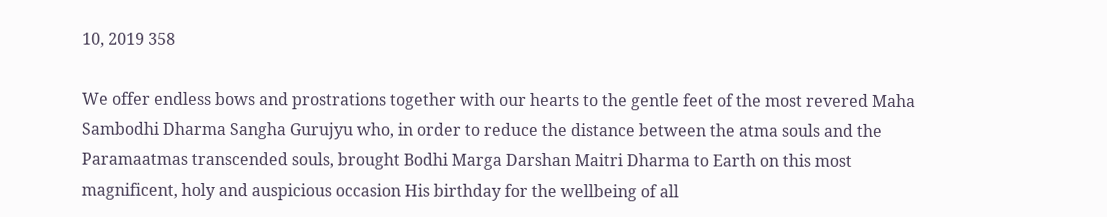10, 2019 358

We offer endless bows and prostrations together with our hearts to the gentle feet of the most revered Maha Sambodhi Dharma Sangha Gurujyu who, in order to reduce the distance between the atma souls and the Paramaatmas transcended souls, brought Bodhi Marga Darshan Maitri Dharma to Earth on this most magnificent, holy and auspicious occasion His birthday for the wellbeing of all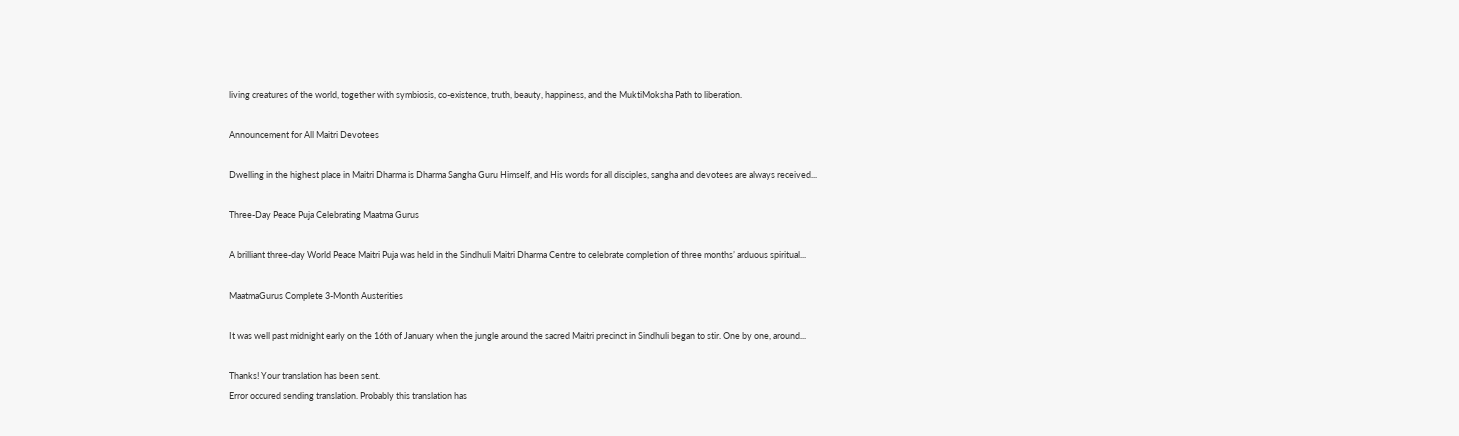living creatures of the world, together with symbiosis, co-existence, truth, beauty, happiness, and the MuktiMoksha Path to liberation.

Announcement for All Maitri Devotees

Dwelling in the highest place in Maitri Dharma is Dharma Sangha Guru Himself, and His words for all disciples, sangha and devotees are always received...

Three-Day Peace Puja Celebrating Maatma Gurus

A brilliant three-day World Peace Maitri Puja was held in the Sindhuli Maitri Dharma Centre to celebrate completion of three months’ arduous spiritual...

MaatmaGurus Complete 3-Month Austerities

It was well past midnight early on the 16th of January when the jungle around the sacred Maitri precinct in Sindhuli began to stir. One by one, around...

Thanks! Your translation has been sent.
Error occured sending translation. Probably this translation has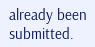already been submitted.